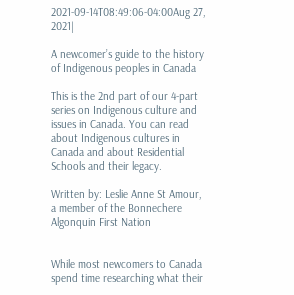2021-09-14T08:49:06-04:00Aug 27, 2021|

A newcomer’s guide to the history of Indigenous peoples in Canada

This is the 2nd part of our 4-part series on Indigenous culture and issues in Canada. You can read about Indigenous cultures in Canada and about Residential Schools and their legacy.

Written by: Leslie Anne St Amour, a member of the Bonnechere Algonquin First Nation


While most newcomers to Canada spend time researching what their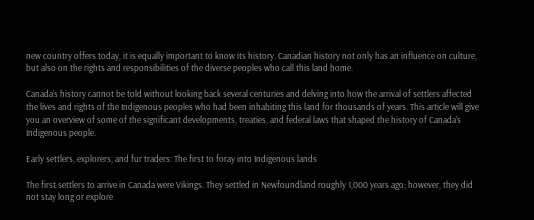new country offers today, it is equally important to know its history. Canadian history not only has an influence on culture, but also on the rights and responsibilities of the diverse peoples who call this land home.

Canada’s history cannot be told without looking back several centuries and delving into how the arrival of settlers affected the lives and rights of the Indigenous peoples who had been inhabiting this land for thousands of years. This article will give you an overview of some of the significant developments, treaties, and federal laws that shaped the history of Canada’s Indigenous people.

Early settlers, explorers, and fur traders: The first to foray into Indigenous lands

The first settlers to arrive in Canada were Vikings. They settled in Newfoundland roughly 1,000 years ago; however, they did not stay long or explore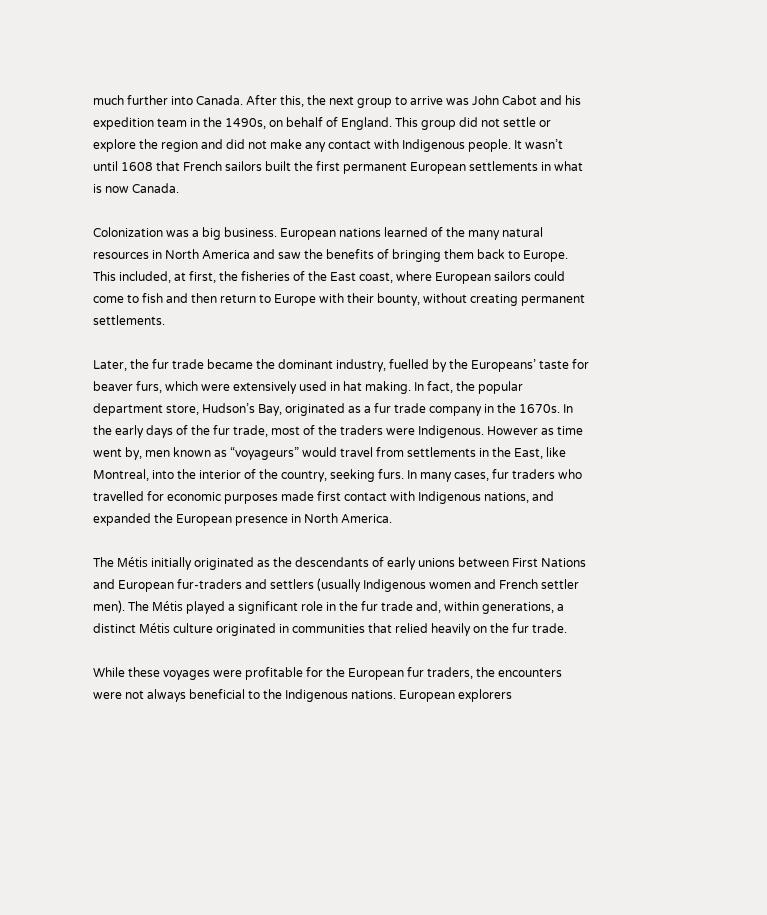much further into Canada. After this, the next group to arrive was John Cabot and his expedition team in the 1490s, on behalf of England. This group did not settle or explore the region and did not make any contact with Indigenous people. It wasn’t until 1608 that French sailors built the first permanent European settlements in what is now Canada.

Colonization was a big business. European nations learned of the many natural resources in North America and saw the benefits of bringing them back to Europe. This included, at first, the fisheries of the East coast, where European sailors could come to fish and then return to Europe with their bounty, without creating permanent settlements.

Later, the fur trade became the dominant industry, fuelled by the Europeans’ taste for beaver furs, which were extensively used in hat making. In fact, the popular department store, Hudson’s Bay, originated as a fur trade company in the 1670s. In the early days of the fur trade, most of the traders were Indigenous. However as time went by, men known as “voyageurs” would travel from settlements in the East, like Montreal, into the interior of the country, seeking furs. In many cases, fur traders who travelled for economic purposes made first contact with Indigenous nations, and expanded the European presence in North America.

The Métis initially originated as the descendants of early unions between First Nations and European fur-traders and settlers (usually Indigenous women and French settler men). The Métis played a significant role in the fur trade and, within generations, a distinct Métis culture originated in communities that relied heavily on the fur trade.

While these voyages were profitable for the European fur traders, the encounters were not always beneficial to the Indigenous nations. European explorers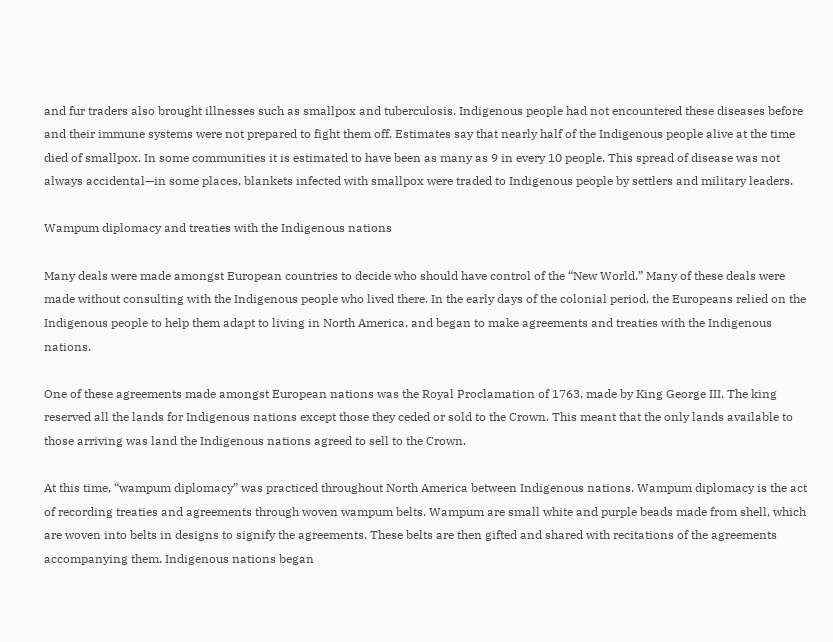and fur traders also brought illnesses such as smallpox and tuberculosis. Indigenous people had not encountered these diseases before and their immune systems were not prepared to fight them off. Estimates say that nearly half of the Indigenous people alive at the time died of smallpox. In some communities it is estimated to have been as many as 9 in every 10 people. This spread of disease was not always accidental—in some places, blankets infected with smallpox were traded to Indigenous people by settlers and military leaders.

Wampum diplomacy and treaties with the Indigenous nations

Many deals were made amongst European countries to decide who should have control of the “New World.” Many of these deals were made without consulting with the Indigenous people who lived there. In the early days of the colonial period, the Europeans relied on the Indigenous people to help them adapt to living in North America, and began to make agreements and treaties with the Indigenous nations.

One of these agreements made amongst European nations was the Royal Proclamation of 1763, made by King George III. The king reserved all the lands for Indigenous nations except those they ceded or sold to the Crown. This meant that the only lands available to those arriving was land the Indigenous nations agreed to sell to the Crown.

At this time, “wampum diplomacy” was practiced throughout North America between Indigenous nations. Wampum diplomacy is the act of recording treaties and agreements through woven wampum belts. Wampum are small white and purple beads made from shell, which are woven into belts in designs to signify the agreements. These belts are then gifted and shared with recitations of the agreements accompanying them. Indigenous nations began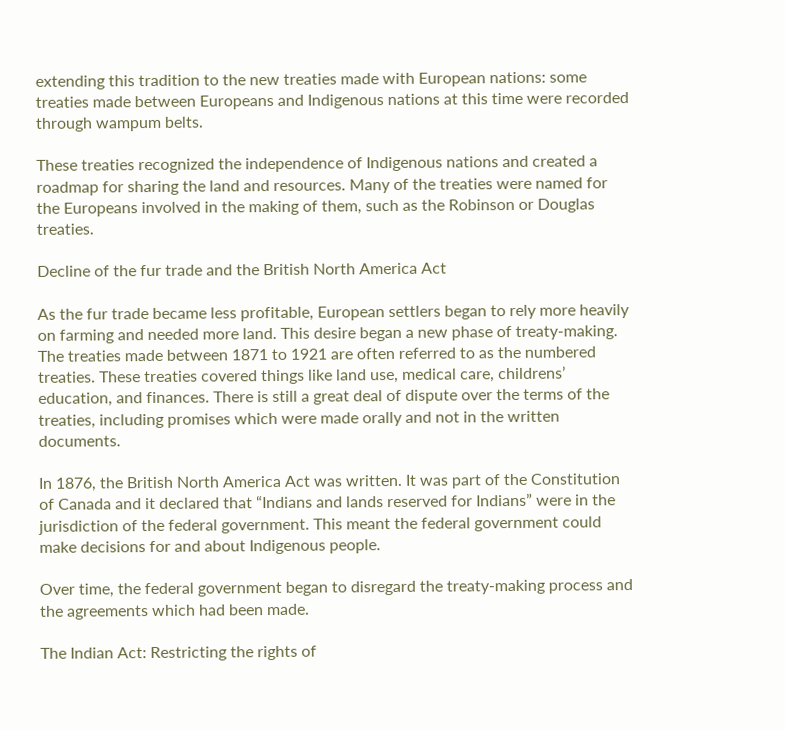extending this tradition to the new treaties made with European nations: some treaties made between Europeans and Indigenous nations at this time were recorded through wampum belts.

These treaties recognized the independence of Indigenous nations and created a roadmap for sharing the land and resources. Many of the treaties were named for the Europeans involved in the making of them, such as the Robinson or Douglas treaties.

Decline of the fur trade and the British North America Act

As the fur trade became less profitable, European settlers began to rely more heavily on farming and needed more land. This desire began a new phase of treaty-making. The treaties made between 1871 to 1921 are often referred to as the numbered treaties. These treaties covered things like land use, medical care, childrens’ education, and finances. There is still a great deal of dispute over the terms of the treaties, including promises which were made orally and not in the written documents.

In 1876, the British North America Act was written. It was part of the Constitution of Canada and it declared that “Indians and lands reserved for Indians” were in the jurisdiction of the federal government. This meant the federal government could make decisions for and about Indigenous people.

Over time, the federal government began to disregard the treaty-making process and the agreements which had been made.

The Indian Act: Restricting the rights of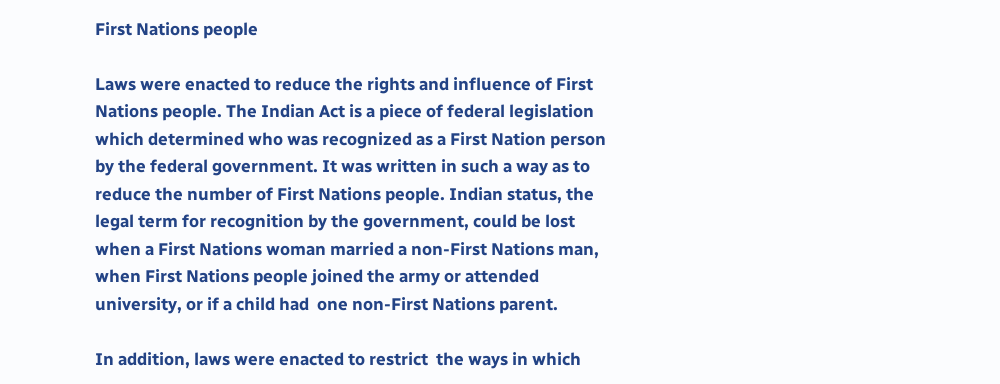First Nations people

Laws were enacted to reduce the rights and influence of First Nations people. The Indian Act is a piece of federal legislation which determined who was recognized as a First Nation person by the federal government. It was written in such a way as to reduce the number of First Nations people. Indian status, the legal term for recognition by the government, could be lost when a First Nations woman married a non-First Nations man, when First Nations people joined the army or attended university, or if a child had  one non-First Nations parent.

In addition, laws were enacted to restrict  the ways in which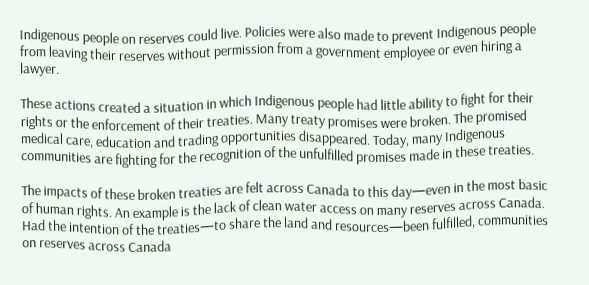Indigenous people on reserves could live. Policies were also made to prevent Indigenous people from leaving their reserves without permission from a government employee or even hiring a lawyer.

These actions created a situation in which Indigenous people had little ability to fight for their rights or the enforcement of their treaties. Many treaty promises were broken. The promised medical care, education and trading opportunities disappeared. Today, many Indigenous communities are fighting for the recognition of the unfulfilled promises made in these treaties.

The impacts of these broken treaties are felt across Canada to this day—even in the most basic of human rights. An example is the lack of clean water access on many reserves across Canada. Had the intention of the treaties—to share the land and resources—been fulfilled, communities on reserves across Canada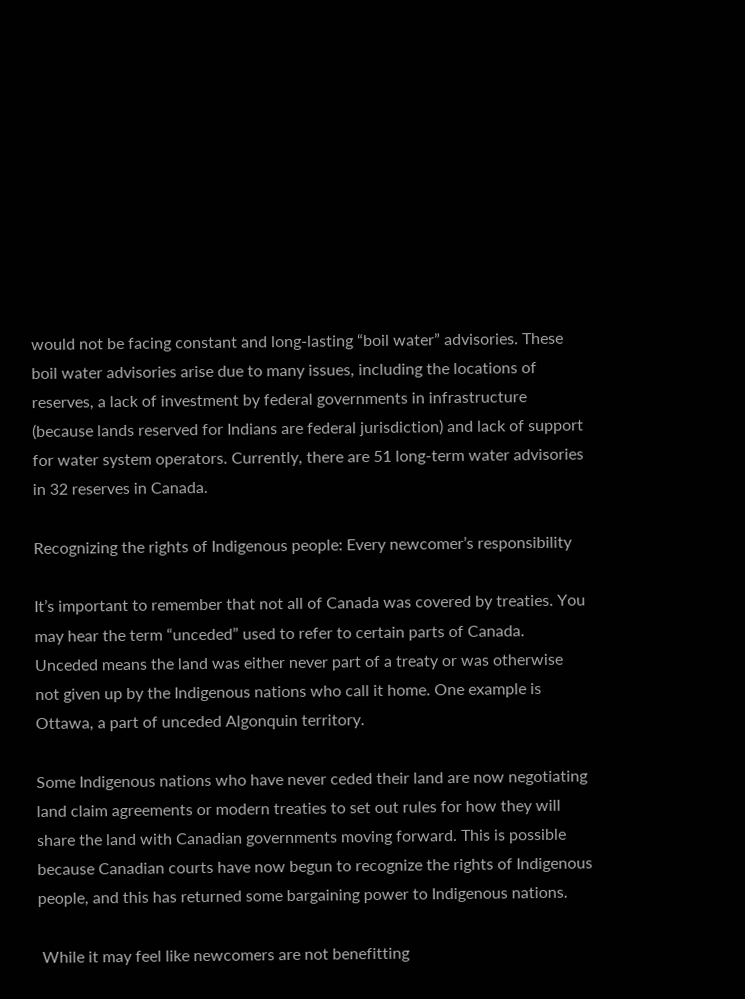would not be facing constant and long-lasting “boil water” advisories. These boil water advisories arise due to many issues, including the locations of reserves, a lack of investment by federal governments in infrastructure (because lands reserved for Indians are federal jurisdiction) and lack of support for water system operators. Currently, there are 51 long-term water advisories in 32 reserves in Canada.

Recognizing the rights of Indigenous people: Every newcomer’s responsibility

It’s important to remember that not all of Canada was covered by treaties. You may hear the term “unceded” used to refer to certain parts of Canada. Unceded means the land was either never part of a treaty or was otherwise not given up by the Indigenous nations who call it home. One example is Ottawa, a part of unceded Algonquin territory.

Some Indigenous nations who have never ceded their land are now negotiating land claim agreements or modern treaties to set out rules for how they will share the land with Canadian governments moving forward. This is possible because Canadian courts have now begun to recognize the rights of Indigenous people, and this has returned some bargaining power to Indigenous nations.

 While it may feel like newcomers are not benefitting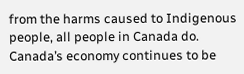from the harms caused to Indigenous people, all people in Canada do. Canada’s economy continues to be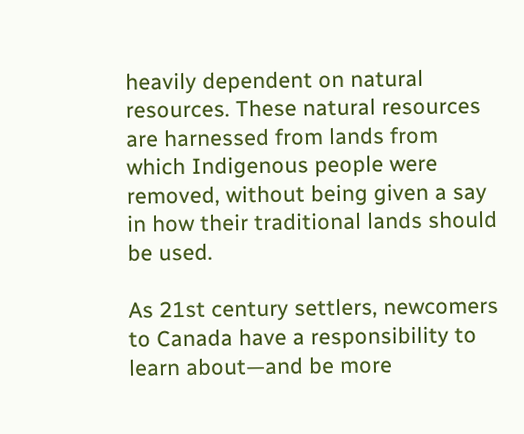heavily dependent on natural resources. These natural resources are harnessed from lands from which Indigenous people were removed, without being given a say in how their traditional lands should be used.

As 21st century settlers, newcomers to Canada have a responsibility to learn about—and be more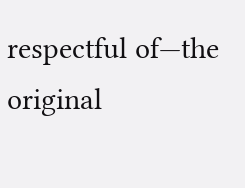respectful of—the original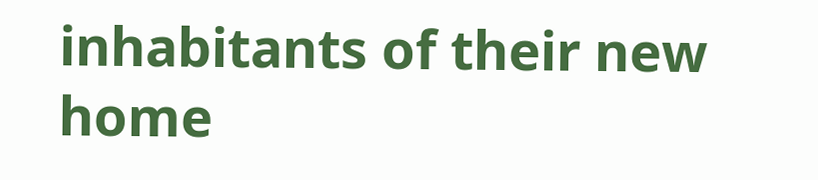inhabitants of their new home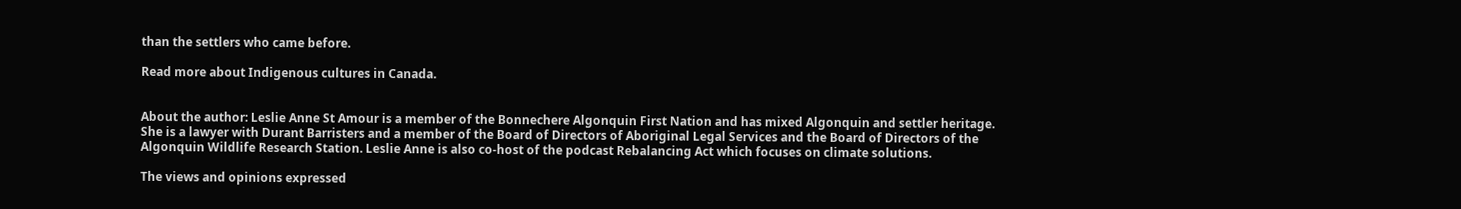than the settlers who came before.

Read more about Indigenous cultures in Canada.


About the author: Leslie Anne St Amour is a member of the Bonnechere Algonquin First Nation and has mixed Algonquin and settler heritage. She is a lawyer with Durant Barristers and a member of the Board of Directors of Aboriginal Legal Services and the Board of Directors of the Algonquin Wildlife Research Station. Leslie Anne is also co-host of the podcast Rebalancing Act which focuses on climate solutions.

The views and opinions expressed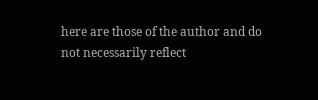here are those of the author and do not necessarily reflect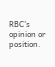RBC’s opinion or position.